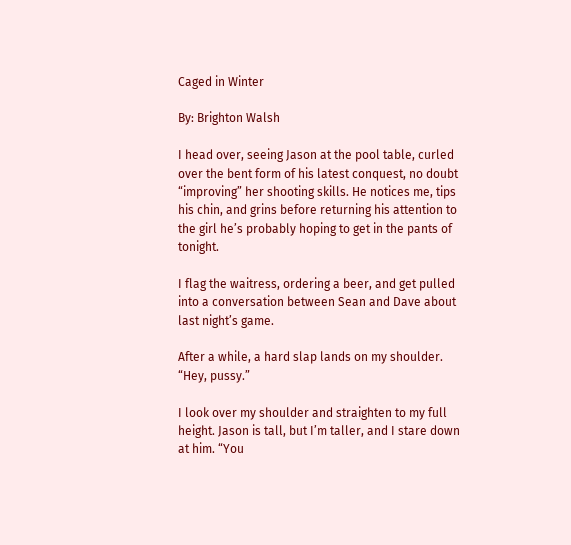Caged in Winter

By: Brighton Walsh

I head over, seeing Jason at the pool table, curled over the bent form of his latest conquest, no doubt “improving” her shooting skills. He notices me, tips his chin, and grins before returning his attention to the girl he’s probably hoping to get in the pants of tonight.

I flag the waitress, ordering a beer, and get pulled into a conversation between Sean and Dave about last night’s game.

After a while, a hard slap lands on my shoulder. “Hey, pussy.”

I look over my shoulder and straighten to my full height. Jason is tall, but I’m taller, and I stare down at him. “You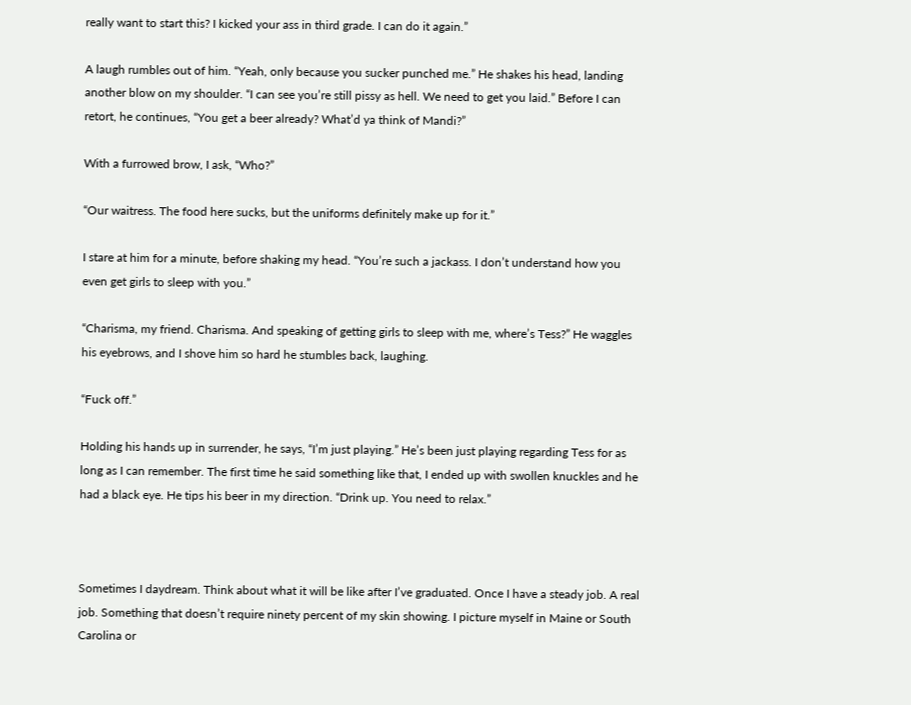really want to start this? I kicked your ass in third grade. I can do it again.”

A laugh rumbles out of him. “Yeah, only because you sucker punched me.” He shakes his head, landing another blow on my shoulder. “I can see you’re still pissy as hell. We need to get you laid.” Before I can retort, he continues, “You get a beer already? What’d ya think of Mandi?”

With a furrowed brow, I ask, “Who?”

“Our waitress. The food here sucks, but the uniforms definitely make up for it.”

I stare at him for a minute, before shaking my head. “You’re such a jackass. I don’t understand how you even get girls to sleep with you.”

“Charisma, my friend. Charisma. And speaking of getting girls to sleep with me, where’s Tess?” He waggles his eyebrows, and I shove him so hard he stumbles back, laughing.

“Fuck off.”

Holding his hands up in surrender, he says, “I’m just playing.” He’s been just playing regarding Tess for as long as I can remember. The first time he said something like that, I ended up with swollen knuckles and he had a black eye. He tips his beer in my direction. “Drink up. You need to relax.”



Sometimes I daydream. Think about what it will be like after I’ve graduated. Once I have a steady job. A real job. Something that doesn’t require ninety percent of my skin showing. I picture myself in Maine or South Carolina or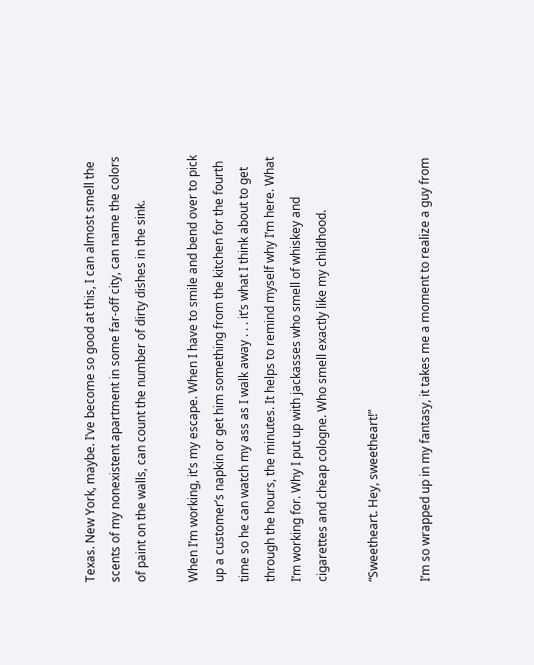Texas. New York, maybe. I’ve become so good at this, I can almost smell the scents of my nonexistent apartment in some far-off city, can name the colors of paint on the walls, can count the number of dirty dishes in the sink.

When I’m working, it’s my escape. When I have to smile and bend over to pick up a customer’s napkin or get him something from the kitchen for the fourth time so he can watch my ass as I walk away . . . it’s what I think about to get through the hours, the minutes. It helps to remind myself why I’m here. What I’m working for. Why I put up with jackasses who smell of whiskey and cigarettes and cheap cologne. Who smell exactly like my childhood.

“Sweetheart. Hey, sweetheart!”

I’m so wrapped up in my fantasy, it takes me a moment to realize a guy from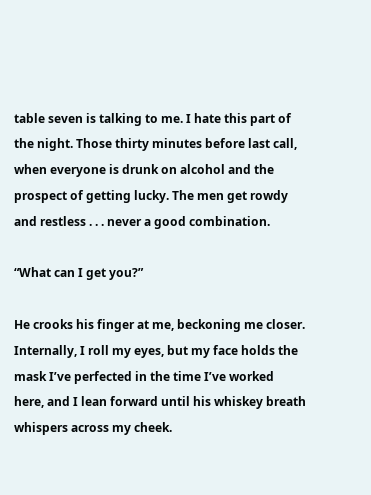table seven is talking to me. I hate this part of the night. Those thirty minutes before last call, when everyone is drunk on alcohol and the prospect of getting lucky. The men get rowdy and restless . . . never a good combination.

“What can I get you?”

He crooks his finger at me, beckoning me closer. Internally, I roll my eyes, but my face holds the mask I’ve perfected in the time I’ve worked here, and I lean forward until his whiskey breath whispers across my cheek.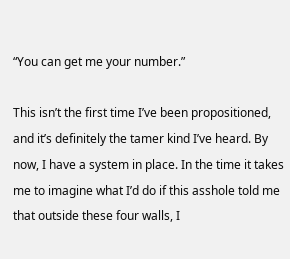“You can get me your number.”

This isn’t the first time I’ve been propositioned, and it’s definitely the tamer kind I’ve heard. By now, I have a system in place. In the time it takes me to imagine what I’d do if this asshole told me that outside these four walls, I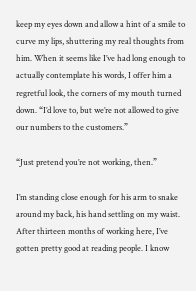keep my eyes down and allow a hint of a smile to curve my lips, shuttering my real thoughts from him. When it seems like I’ve had long enough to actually contemplate his words, I offer him a regretful look, the corners of my mouth turned down. “I’d love to, but we’re not allowed to give our numbers to the customers.”

“Just pretend you’re not working, then.”

I’m standing close enough for his arm to snake around my back, his hand settling on my waist. After thirteen months of working here, I’ve gotten pretty good at reading people. I know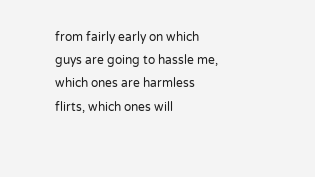from fairly early on which guys are going to hassle me, which ones are harmless flirts, which ones will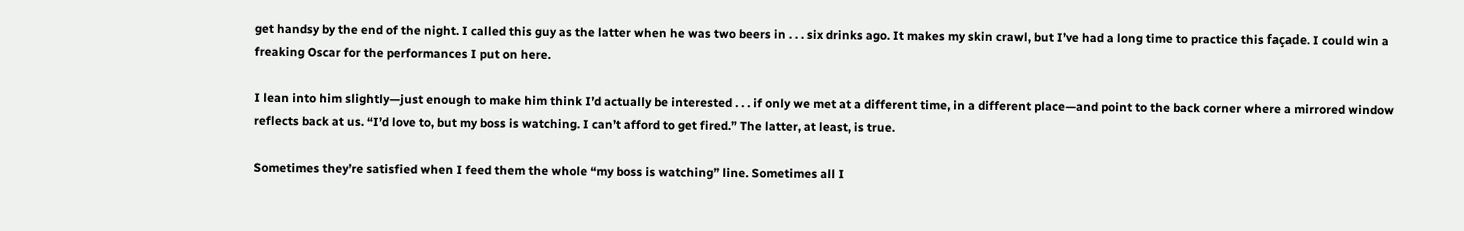get handsy by the end of the night. I called this guy as the latter when he was two beers in . . . six drinks ago. It makes my skin crawl, but I’ve had a long time to practice this façade. I could win a freaking Oscar for the performances I put on here.

I lean into him slightly—just enough to make him think I’d actually be interested . . . if only we met at a different time, in a different place—and point to the back corner where a mirrored window reflects back at us. “I’d love to, but my boss is watching. I can’t afford to get fired.” The latter, at least, is true.

Sometimes they’re satisfied when I feed them the whole “my boss is watching” line. Sometimes all I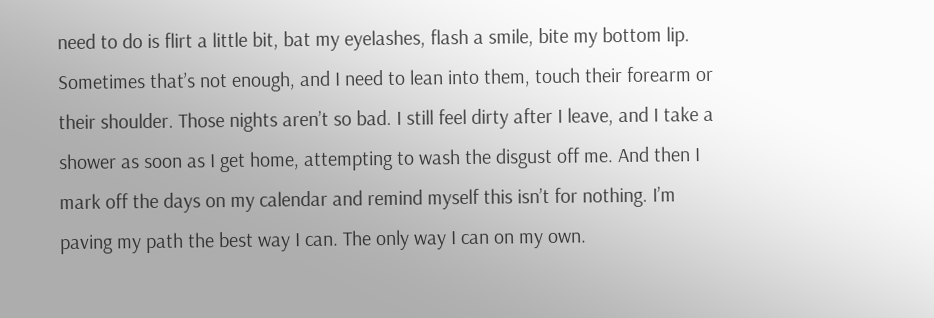need to do is flirt a little bit, bat my eyelashes, flash a smile, bite my bottom lip. Sometimes that’s not enough, and I need to lean into them, touch their forearm or their shoulder. Those nights aren’t so bad. I still feel dirty after I leave, and I take a shower as soon as I get home, attempting to wash the disgust off me. And then I mark off the days on my calendar and remind myself this isn’t for nothing. I’m paving my path the best way I can. The only way I can on my own.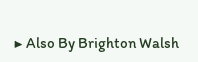▶ Also By Brighton Walsh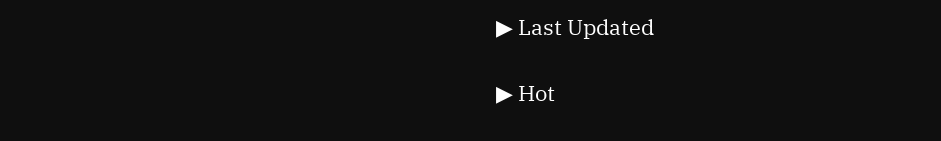▶ Last Updated

▶ Hot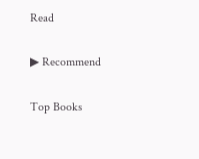Read

▶ Recommend

Top Books